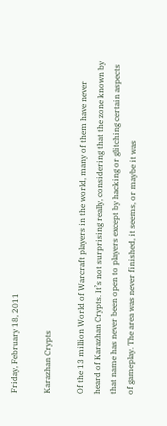Friday, February 18, 2011

Karazhan Crypts

Of the 13 million World of Warcraft players in the world, many of them have never heard of Karazhan Crypts. It’s not surprising really, considering that the zone known by that name has never been open to players except by hacking or glitching certain aspects of gameplay. The area was never finished, it seems, or maybe it was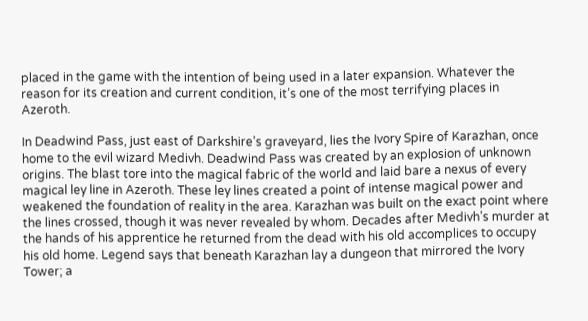placed in the game with the intention of being used in a later expansion. Whatever the reason for its creation and current condition, it’s one of the most terrifying places in Azeroth.

In Deadwind Pass, just east of Darkshire’s graveyard, lies the Ivory Spire of Karazhan, once home to the evil wizard Medivh. Deadwind Pass was created by an explosion of unknown origins. The blast tore into the magical fabric of the world and laid bare a nexus of every magical ley line in Azeroth. These ley lines created a point of intense magical power and weakened the foundation of reality in the area. Karazhan was built on the exact point where the lines crossed, though it was never revealed by whom. Decades after Medivh’s murder at the hands of his apprentice he returned from the dead with his old accomplices to occupy his old home. Legend says that beneath Karazhan lay a dungeon that mirrored the Ivory Tower; a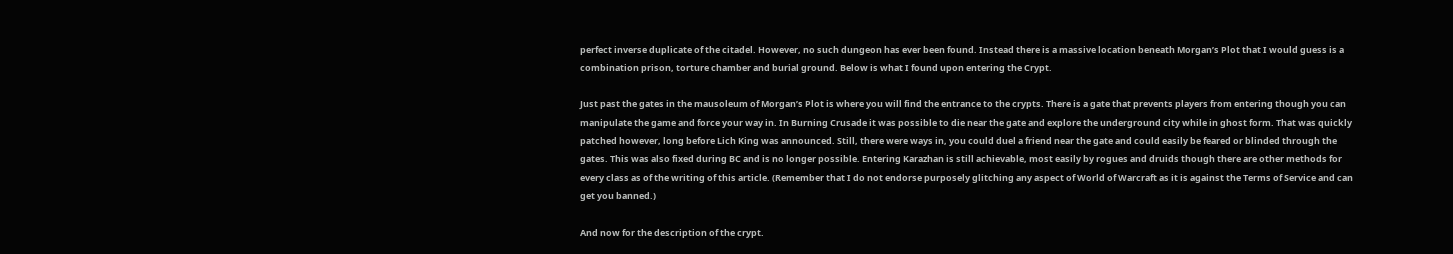perfect inverse duplicate of the citadel. However, no such dungeon has ever been found. Instead there is a massive location beneath Morgan’s Plot that I would guess is a combination prison, torture chamber and burial ground. Below is what I found upon entering the Crypt.

Just past the gates in the mausoleum of Morgan’s Plot is where you will find the entrance to the crypts. There is a gate that prevents players from entering though you can manipulate the game and force your way in. In Burning Crusade it was possible to die near the gate and explore the underground city while in ghost form. That was quickly patched however, long before Lich King was announced. Still, there were ways in, you could duel a friend near the gate and could easily be feared or blinded through the gates. This was also fixed during BC and is no longer possible. Entering Karazhan is still achievable, most easily by rogues and druids though there are other methods for every class as of the writing of this article. (Remember that I do not endorse purposely glitching any aspect of World of Warcraft as it is against the Terms of Service and can get you banned.)

And now for the description of the crypt.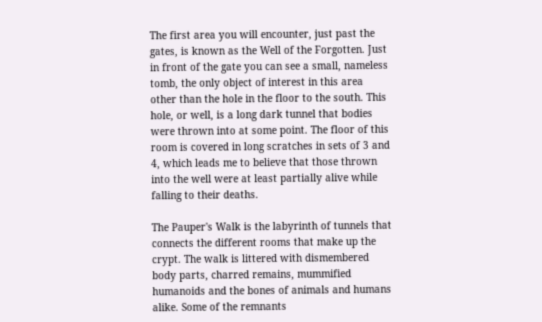The first area you will encounter, just past the gates, is known as the Well of the Forgotten. Just in front of the gate you can see a small, nameless tomb, the only object of interest in this area other than the hole in the floor to the south. This hole, or well, is a long dark tunnel that bodies were thrown into at some point. The floor of this room is covered in long scratches in sets of 3 and 4, which leads me to believe that those thrown into the well were at least partially alive while falling to their deaths.

The Pauper's Walk is the labyrinth of tunnels that connects the different rooms that make up the crypt. The walk is littered with dismembered body parts, charred remains, mummified humanoids and the bones of animals and humans alike. Some of the remnants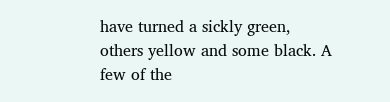have turned a sickly green, others yellow and some black. A few of the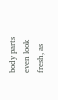body parts even look fresh, as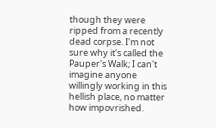though they were ripped from a recently dead corpse. I'm not sure why it's called the Pauper's Walk; I can't imagine anyone willingly working in this hellish place, no matter how impovrished.